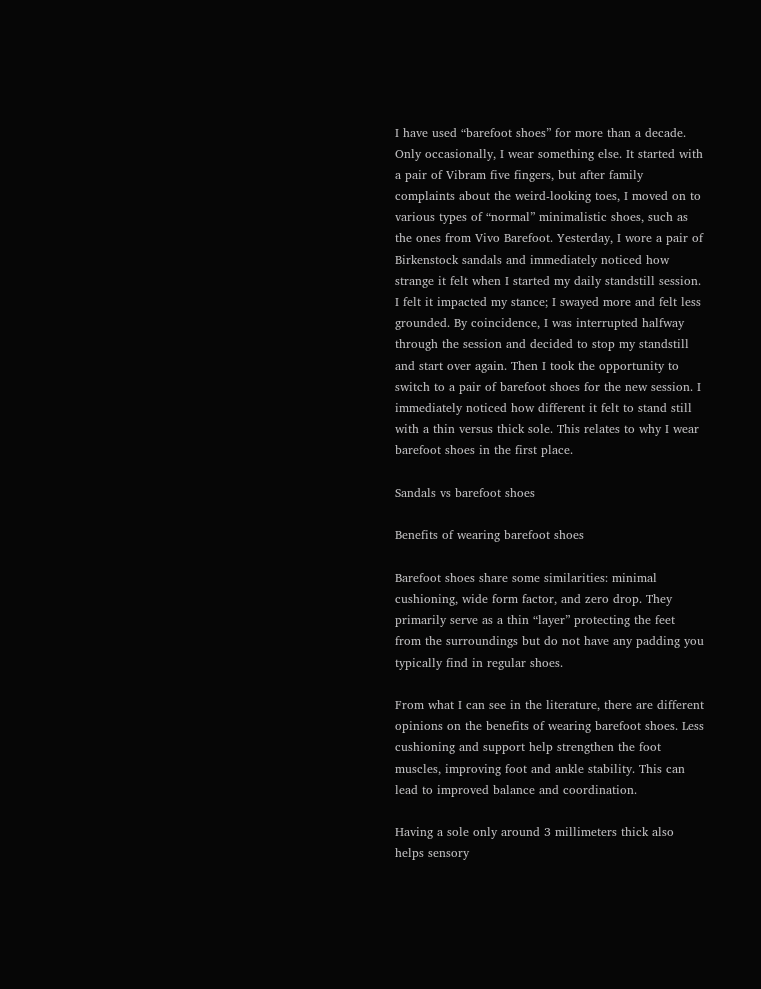I have used “barefoot shoes” for more than a decade. Only occasionally, I wear something else. It started with a pair of Vibram five fingers, but after family complaints about the weird-looking toes, I moved on to various types of “normal” minimalistic shoes, such as the ones from Vivo Barefoot. Yesterday, I wore a pair of Birkenstock sandals and immediately noticed how strange it felt when I started my daily standstill session. I felt it impacted my stance; I swayed more and felt less grounded. By coincidence, I was interrupted halfway through the session and decided to stop my standstill and start over again. Then I took the opportunity to switch to a pair of barefoot shoes for the new session. I immediately noticed how different it felt to stand still with a thin versus thick sole. This relates to why I wear barefoot shoes in the first place.

Sandals vs barefoot shoes

Benefits of wearing barefoot shoes

Barefoot shoes share some similarities: minimal cushioning, wide form factor, and zero drop. They primarily serve as a thin “layer” protecting the feet from the surroundings but do not have any padding you typically find in regular shoes.

From what I can see in the literature, there are different opinions on the benefits of wearing barefoot shoes. Less cushioning and support help strengthen the foot muscles, improving foot and ankle stability. This can lead to improved balance and coordination.

Having a sole only around 3 millimeters thick also helps sensory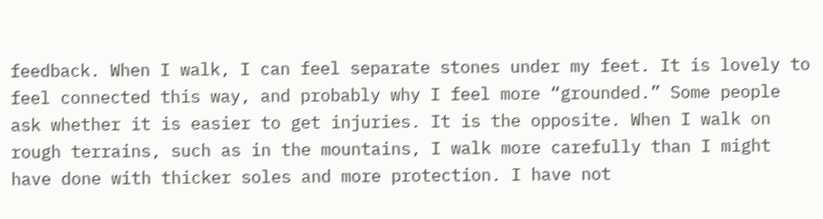feedback. When I walk, I can feel separate stones under my feet. It is lovely to feel connected this way, and probably why I feel more “grounded.” Some people ask whether it is easier to get injuries. It is the opposite. When I walk on rough terrains, such as in the mountains, I walk more carefully than I might have done with thicker soles and more protection. I have not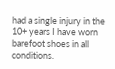had a single injury in the 10+ years I have worn barefoot shoes in all conditions.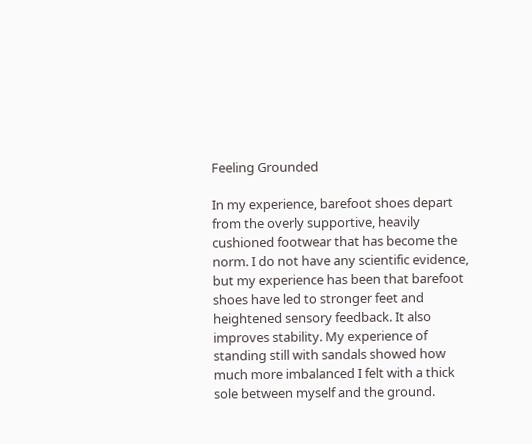Feeling Grounded

In my experience, barefoot shoes depart from the overly supportive, heavily cushioned footwear that has become the norm. I do not have any scientific evidence, but my experience has been that barefoot shoes have led to stronger feet and heightened sensory feedback. It also improves stability. My experience of standing still with sandals showed how much more imbalanced I felt with a thick sole between myself and the ground.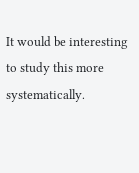It would be interesting to study this more systematically.